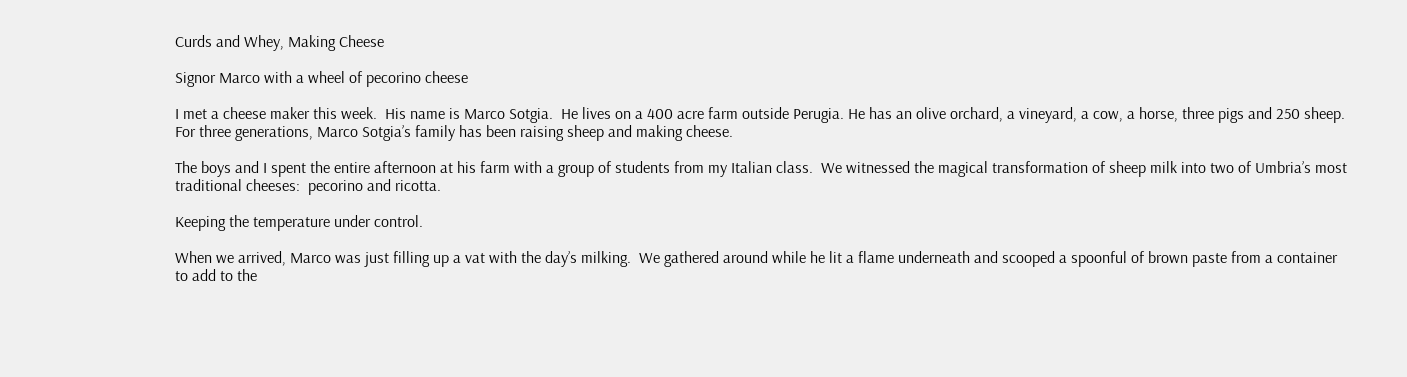Curds and Whey, Making Cheese

Signor Marco with a wheel of pecorino cheese

I met a cheese maker this week.  His name is Marco Sotgia.  He lives on a 400 acre farm outside Perugia. He has an olive orchard, a vineyard, a cow, a horse, three pigs and 250 sheep.  For three generations, Marco Sotgia’s family has been raising sheep and making cheese.

The boys and I spent the entire afternoon at his farm with a group of students from my Italian class.  We witnessed the magical transformation of sheep milk into two of Umbria’s most traditional cheeses:  pecorino and ricotta.

Keeping the temperature under control.

When we arrived, Marco was just filling up a vat with the day’s milking.  We gathered around while he lit a flame underneath and scooped a spoonful of brown paste from a container to add to the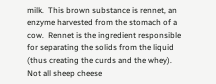milk.  This brown substance is rennet, an enzyme harvested from the stomach of a cow.  Rennet is the ingredient responsible for separating the solids from the liquid (thus creating the curds and the whey).  Not all sheep cheese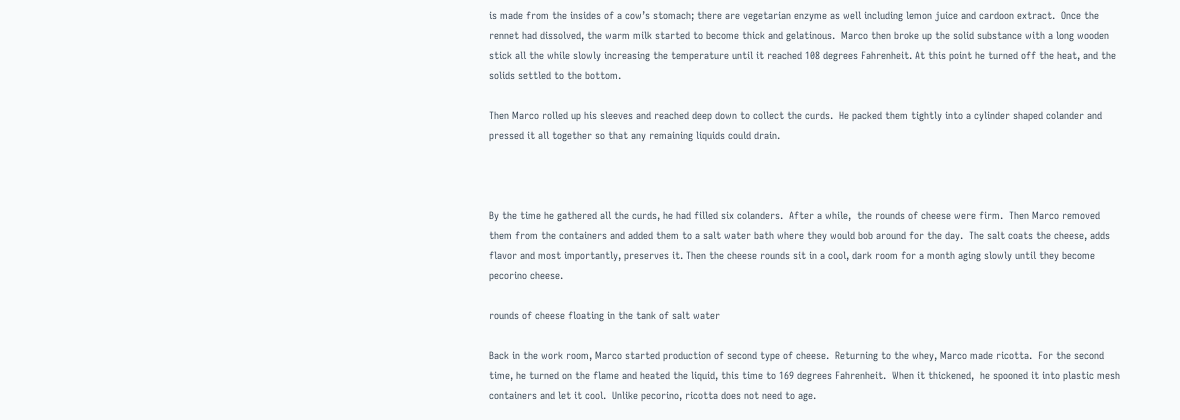is made from the insides of a cow’s stomach; there are vegetarian enzyme as well including lemon juice and cardoon extract.  Once the rennet had dissolved, the warm milk started to become thick and gelatinous.  Marco then broke up the solid substance with a long wooden stick all the while slowly increasing the temperature until it reached 108 degrees Fahrenheit. At this point he turned off the heat, and the solids settled to the bottom.

Then Marco rolled up his sleeves and reached deep down to collect the curds.  He packed them tightly into a cylinder shaped colander and pressed it all together so that any remaining liquids could drain.



By the time he gathered all the curds, he had filled six colanders.  After a while,  the rounds of cheese were firm.  Then Marco removed them from the containers and added them to a salt water bath where they would bob around for the day.  The salt coats the cheese, adds flavor and most importantly, preserves it. Then the cheese rounds sit in a cool, dark room for a month aging slowly until they become pecorino cheese.

rounds of cheese floating in the tank of salt water

Back in the work room, Marco started production of second type of cheese.  Returning to the whey, Marco made ricotta.  For the second time, he turned on the flame and heated the liquid, this time to 169 degrees Fahrenheit.  When it thickened,  he spooned it into plastic mesh containers and let it cool.  Unlike pecorino, ricotta does not need to age.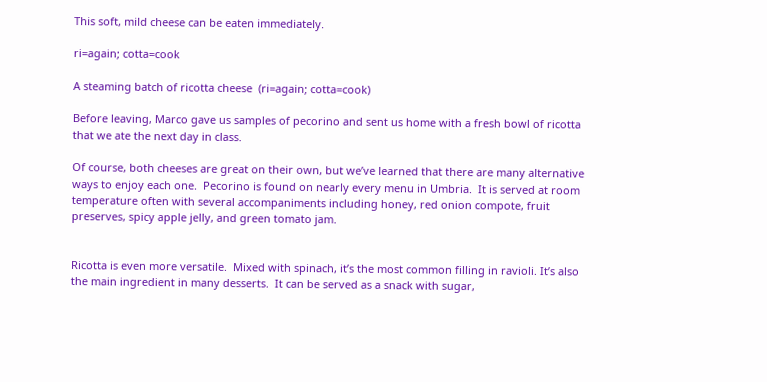This soft, mild cheese can be eaten immediately.

ri=again; cotta=cook

A steaming batch of ricotta cheese  (ri=again; cotta=cook)

Before leaving, Marco gave us samples of pecorino and sent us home with a fresh bowl of ricotta that we ate the next day in class.

Of course, both cheeses are great on their own, but we’ve learned that there are many alternative ways to enjoy each one.  Pecorino is found on nearly every menu in Umbria.  It is served at room temperature often with several accompaniments including honey, red onion compote, fruit preserves, spicy apple jelly, and green tomato jam.


Ricotta is even more versatile.  Mixed with spinach, it’s the most common filling in ravioli. It’s also the main ingredient in many desserts.  It can be served as a snack with sugar,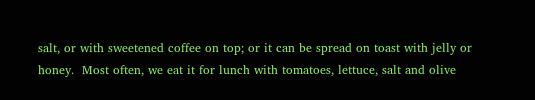salt, or with sweetened coffee on top; or it can be spread on toast with jelly or honey.  Most often, we eat it for lunch with tomatoes, lettuce, salt and olive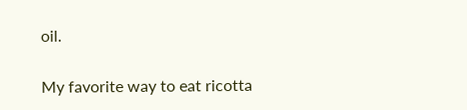oil.

My favorite way to eat ricotta